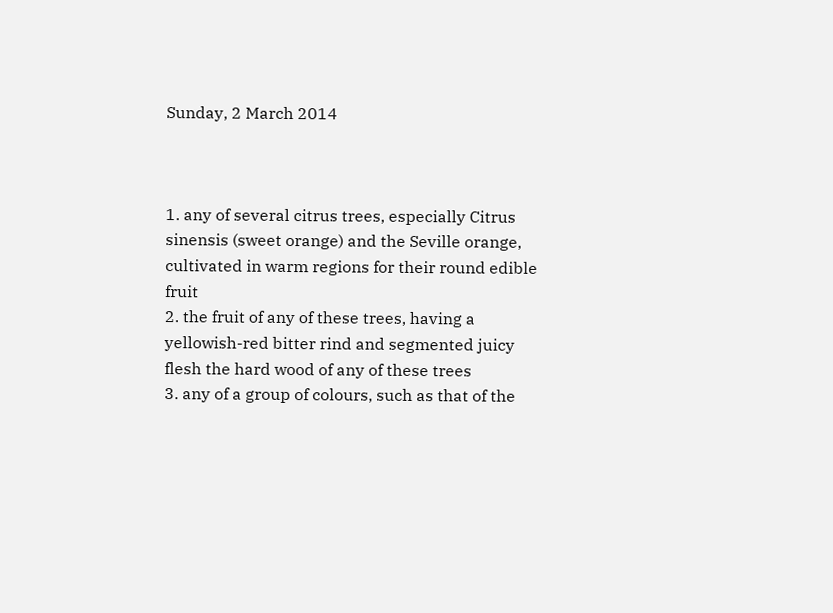Sunday, 2 March 2014



1. any of several citrus trees, especially Citrus sinensis (sweet orange) and the Seville orange, cultivated in warm regions for their round edible fruit
2. the fruit of any of these trees, having a yellowish-red bitter rind and segmented juicy flesh the hard wood of any of these trees
3. any of a group of colours, such as that of the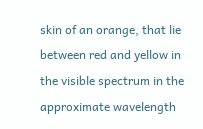skin of an orange, that lie between red and yellow in the visible spectrum in the approximate wavelength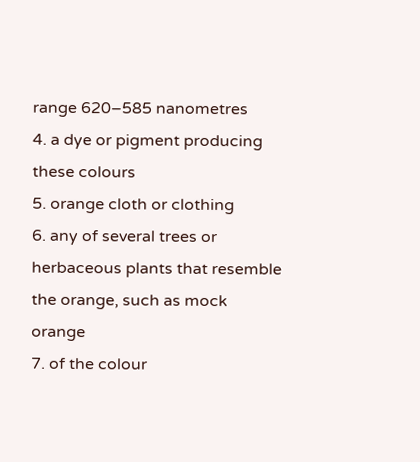range 620–585 nanometres
4. a dye or pigment producing these colours
5. orange cloth or clothing
6. any of several trees or herbaceous plants that resemble the orange, such as mock orange
7. of the colour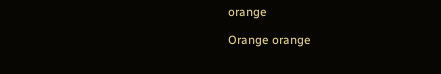orange

Orange orange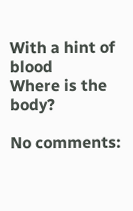With a hint of blood
Where is the body?

No comments: